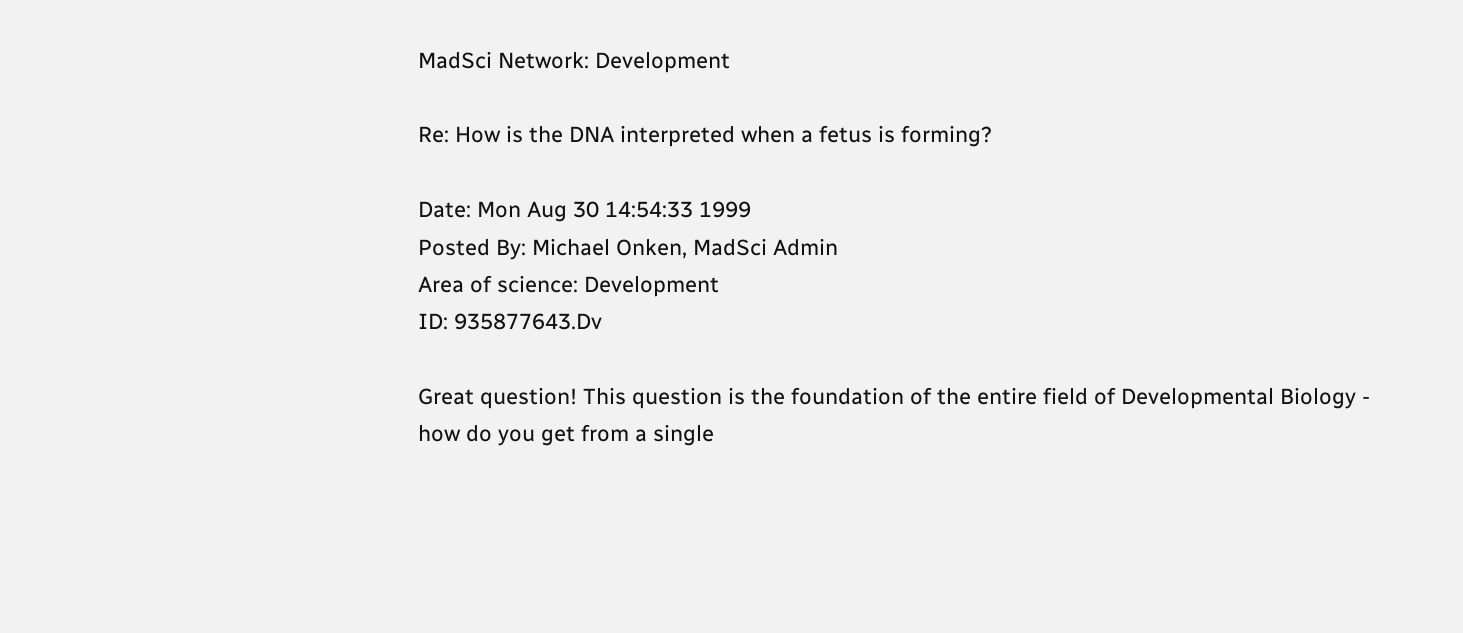MadSci Network: Development

Re: How is the DNA interpreted when a fetus is forming?

Date: Mon Aug 30 14:54:33 1999
Posted By: Michael Onken, MadSci Admin
Area of science: Development
ID: 935877643.Dv

Great question! This question is the foundation of the entire field of Developmental Biology - how do you get from a single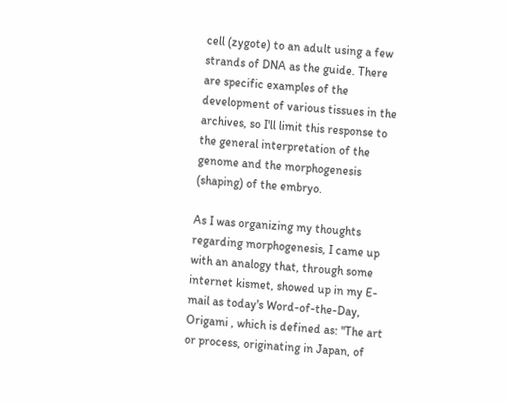cell (zygote) to an adult using a few strands of DNA as the guide. There are specific examples of the development of various tissues in the archives, so I'll limit this response to the general interpretation of the genome and the morphogenesis (shaping) of the embryo.

As I was organizing my thoughts regarding morphogenesis, I came up with an analogy that, through some internet kismet, showed up in my E-mail as today's Word-of-the-Day, Origami , which is defined as: "The art or process, originating in Japan, of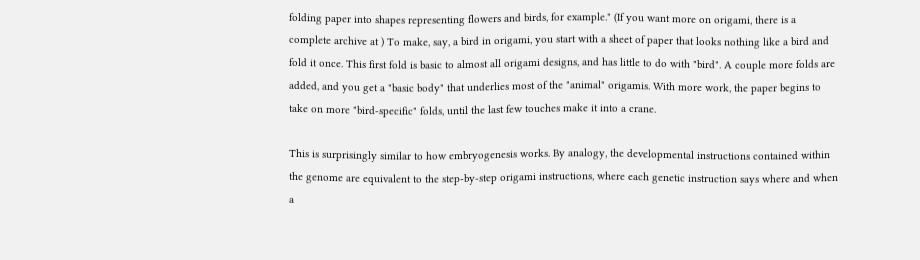folding paper into shapes representing flowers and birds, for example." (If you want more on origami, there is a complete archive at ) To make, say, a bird in origami, you start with a sheet of paper that looks nothing like a bird and fold it once. This first fold is basic to almost all origami designs, and has little to do with "bird". A couple more folds are added, and you get a "basic body" that underlies most of the "animal" origamis. With more work, the paper begins to take on more "bird-specific" folds, until the last few touches make it into a crane.

This is surprisingly similar to how embryogenesis works. By analogy, the developmental instructions contained within the genome are equivalent to the step-by-step origami instructions, where each genetic instruction says where and when a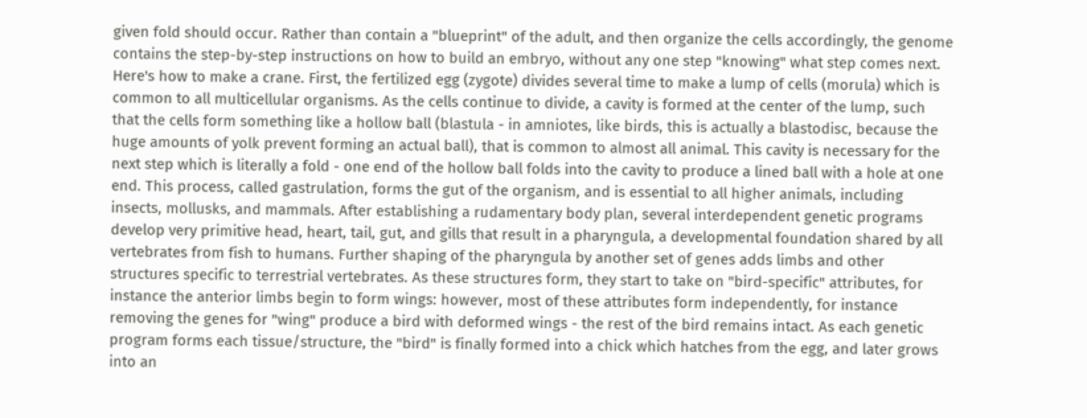given fold should occur. Rather than contain a "blueprint" of the adult, and then organize the cells accordingly, the genome contains the step-by-step instructions on how to build an embryo, without any one step "knowing" what step comes next. Here's how to make a crane. First, the fertilized egg (zygote) divides several time to make a lump of cells (morula) which is common to all multicellular organisms. As the cells continue to divide, a cavity is formed at the center of the lump, such that the cells form something like a hollow ball (blastula - in amniotes, like birds, this is actually a blastodisc, because the huge amounts of yolk prevent forming an actual ball), that is common to almost all animal. This cavity is necessary for the next step which is literally a fold - one end of the hollow ball folds into the cavity to produce a lined ball with a hole at one end. This process, called gastrulation, forms the gut of the organism, and is essential to all higher animals, including insects, mollusks, and mammals. After establishing a rudamentary body plan, several interdependent genetic programs develop very primitive head, heart, tail, gut, and gills that result in a pharyngula, a developmental foundation shared by all vertebrates from fish to humans. Further shaping of the pharyngula by another set of genes adds limbs and other structures specific to terrestrial vertebrates. As these structures form, they start to take on "bird-specific" attributes, for instance the anterior limbs begin to form wings: however, most of these attributes form independently, for instance removing the genes for "wing" produce a bird with deformed wings - the rest of the bird remains intact. As each genetic program forms each tissue/structure, the "bird" is finally formed into a chick which hatches from the egg, and later grows into an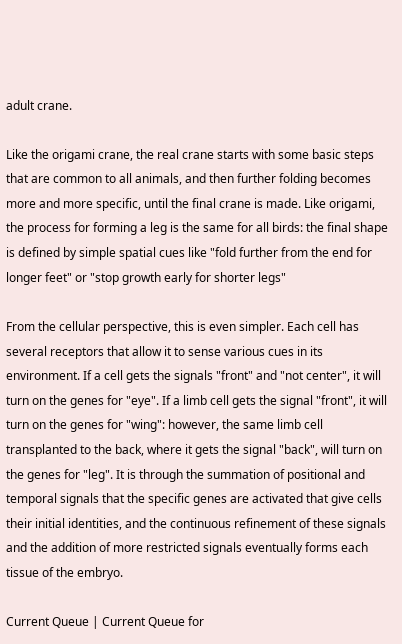adult crane.

Like the origami crane, the real crane starts with some basic steps that are common to all animals, and then further folding becomes more and more specific, until the final crane is made. Like origami, the process for forming a leg is the same for all birds: the final shape is defined by simple spatial cues like "fold further from the end for longer feet" or "stop growth early for shorter legs"

From the cellular perspective, this is even simpler. Each cell has several receptors that allow it to sense various cues in its environment. If a cell gets the signals "front" and "not center", it will turn on the genes for "eye". If a limb cell gets the signal "front", it will turn on the genes for "wing": however, the same limb cell transplanted to the back, where it gets the signal "back", will turn on the genes for "leg". It is through the summation of positional and temporal signals that the specific genes are activated that give cells their initial identities, and the continuous refinement of these signals and the addition of more restricted signals eventually forms each tissue of the embryo.

Current Queue | Current Queue for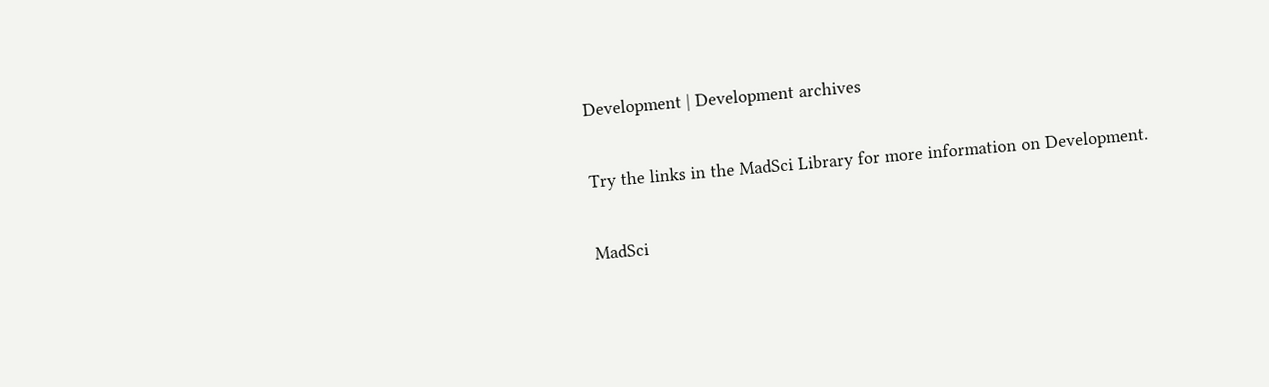Development | Development archives

Try the links in the MadSci Library for more information on Development.

MadSci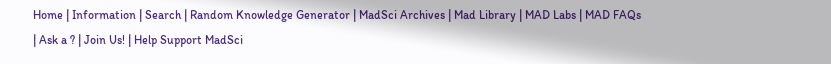Home | Information | Search | Random Knowledge Generator | MadSci Archives | Mad Library | MAD Labs | MAD FAQs | Ask a ? | Join Us! | Help Support MadSci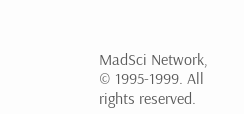MadSci Network,
© 1995-1999. All rights reserved.